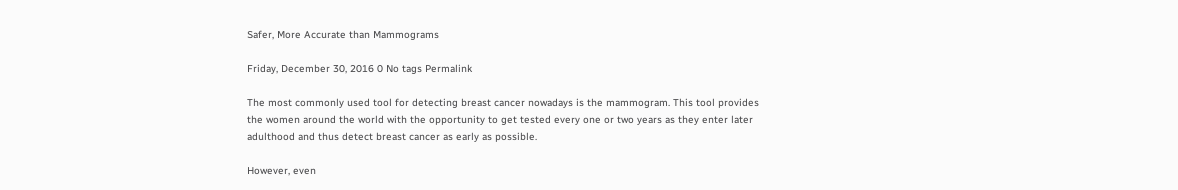Safer, More Accurate than Mammograms

Friday, December 30, 2016 0 No tags Permalink

The most commonly used tool for detecting breast cancer nowadays is the mammogram. This tool provides the women around the world with the opportunity to get tested every one or two years as they enter later adulthood and thus detect breast cancer as early as possible.

However, even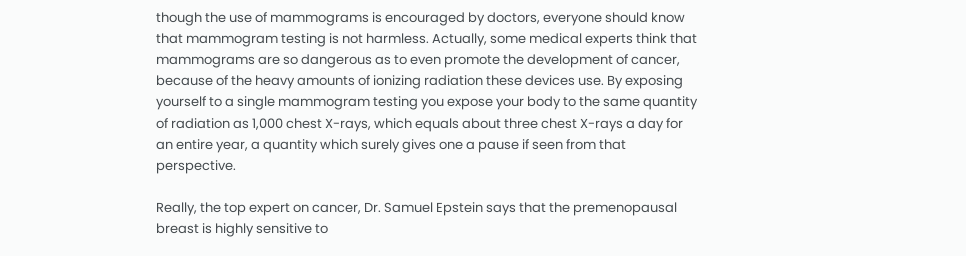though the use of mammograms is encouraged by doctors, everyone should know that mammogram testing is not harmless. Actually, some medical experts think that mammograms are so dangerous as to even promote the development of cancer, because of the heavy amounts of ionizing radiation these devices use. By exposing yourself to a single mammogram testing you expose your body to the same quantity of radiation as 1,000 chest X-rays, which equals about three chest X-rays a day for an entire year, a quantity which surely gives one a pause if seen from that perspective.

Really, the top expert on cancer, Dr. Samuel Epstein says that the premenopausal breast is highly sensitive to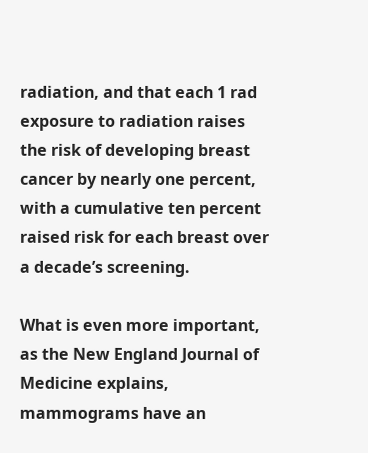radiation, and that each 1 rad exposure to radiation raises the risk of developing breast cancer by nearly one percent, with a cumulative ten percent raised risk for each breast over a decade’s screening.

What is even more important, as the New England Journal of Medicine explains, mammograms have an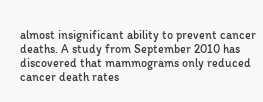almost insignificant ability to prevent cancer deaths. A study from September 2010 has discovered that mammograms only reduced cancer death rates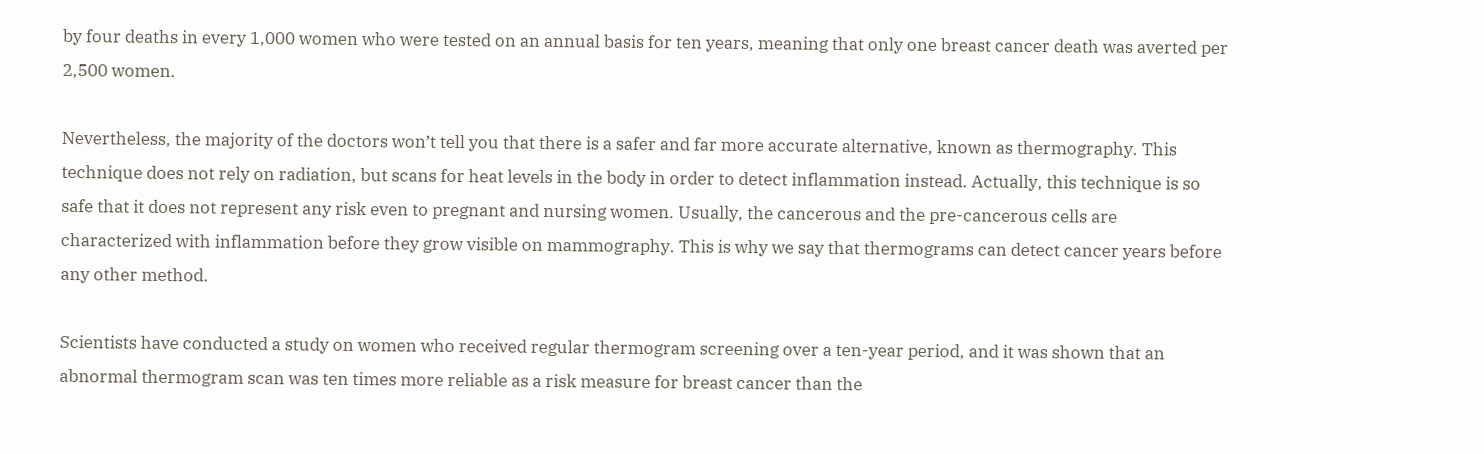by four deaths in every 1,000 women who were tested on an annual basis for ten years, meaning that only one breast cancer death was averted per 2,500 women.

Nevertheless, the majority of the doctors won’t tell you that there is a safer and far more accurate alternative, known as thermography. This technique does not rely on radiation, but scans for heat levels in the body in order to detect inflammation instead. Actually, this technique is so safe that it does not represent any risk even to pregnant and nursing women. Usually, the cancerous and the pre-cancerous cells are characterized with inflammation before they grow visible on mammography. This is why we say that thermograms can detect cancer years before any other method.

Scientists have conducted a study on women who received regular thermogram screening over a ten-year period, and it was shown that an abnormal thermogram scan was ten times more reliable as a risk measure for breast cancer than the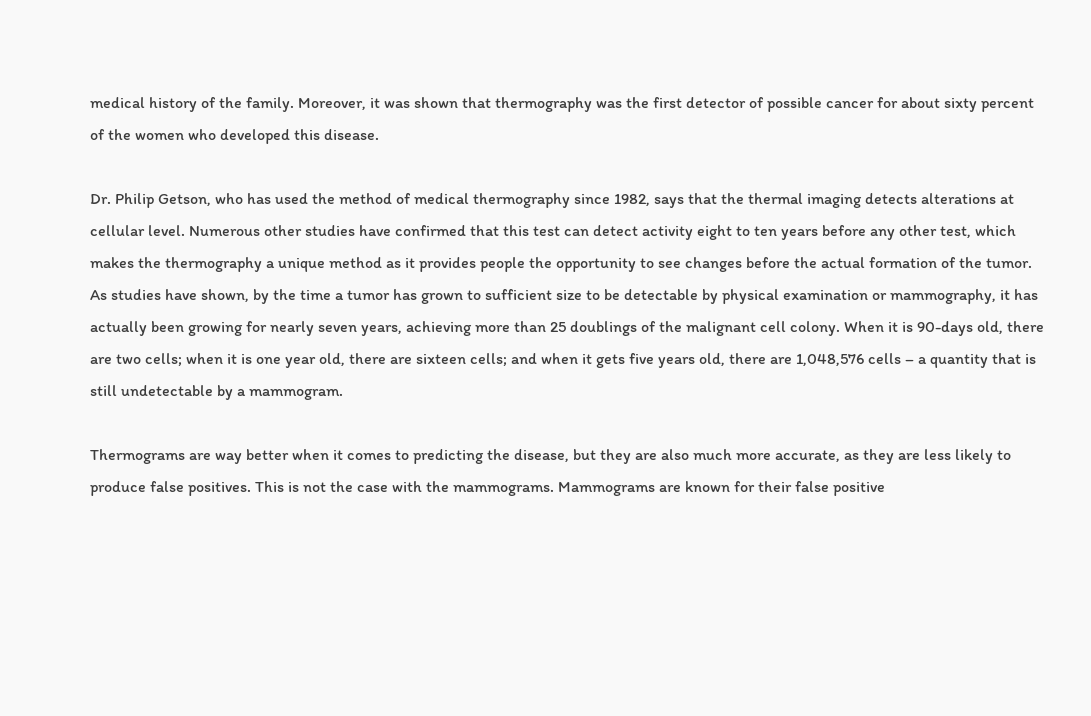medical history of the family. Moreover, it was shown that thermography was the first detector of possible cancer for about sixty percent of the women who developed this disease.

Dr. Philip Getson, who has used the method of medical thermography since 1982, says that the thermal imaging detects alterations at cellular level. Numerous other studies have confirmed that this test can detect activity eight to ten years before any other test, which makes the thermography a unique method as it provides people the opportunity to see changes before the actual formation of the tumor. As studies have shown, by the time a tumor has grown to sufficient size to be detectable by physical examination or mammography, it has actually been growing for nearly seven years, achieving more than 25 doublings of the malignant cell colony. When it is 90-days old, there are two cells; when it is one year old, there are sixteen cells; and when it gets five years old, there are 1,048,576 cells – a quantity that is still undetectable by a mammogram.

Thermograms are way better when it comes to predicting the disease, but they are also much more accurate, as they are less likely to produce false positives. This is not the case with the mammograms. Mammograms are known for their false positive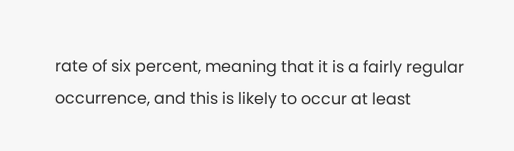rate of six percent, meaning that it is a fairly regular occurrence, and this is likely to occur at least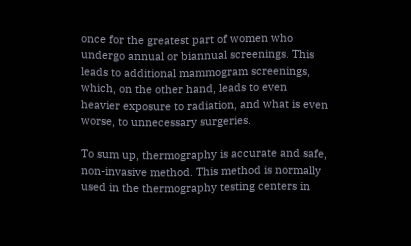once for the greatest part of women who undergo annual or biannual screenings. This leads to additional mammogram screenings, which, on the other hand, leads to even heavier exposure to radiation, and what is even worse, to unnecessary surgeries.

To sum up, thermography is accurate and safe, non-invasive method. This method is normally used in the thermography testing centers in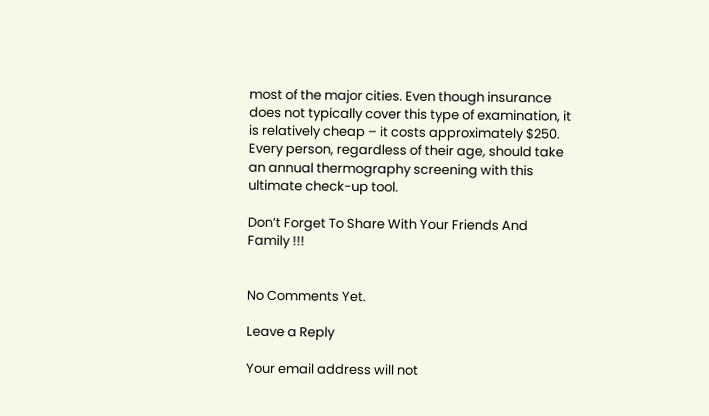most of the major cities. Even though insurance does not typically cover this type of examination, it is relatively cheap – it costs approximately $250. Every person, regardless of their age, should take an annual thermography screening with this ultimate check-up tool.

Don’t Forget To Share With Your Friends And Family !!!


No Comments Yet.

Leave a Reply

Your email address will not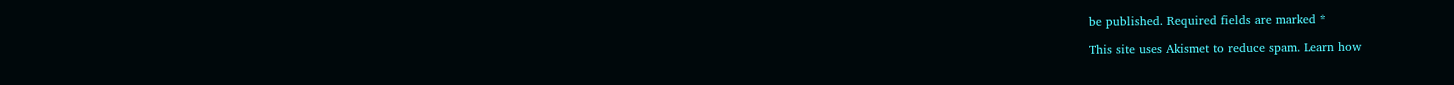be published. Required fields are marked *

This site uses Akismet to reduce spam. Learn how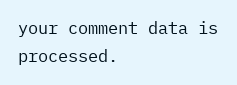your comment data is processed.